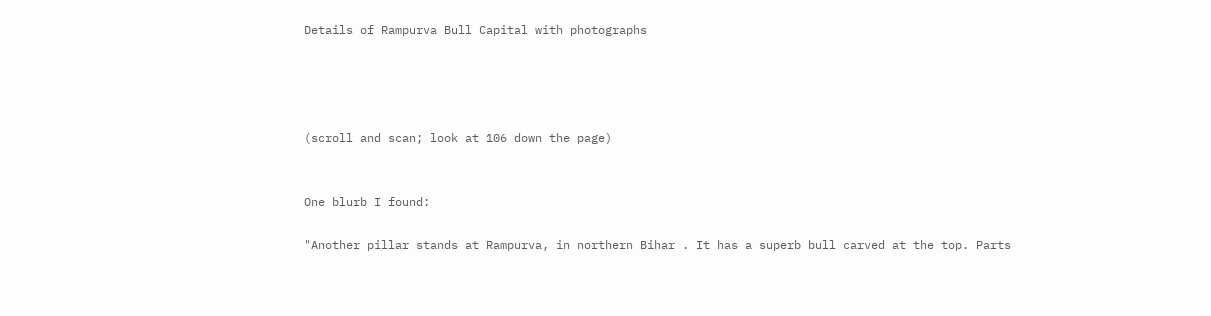Details of Rampurva Bull Capital with photographs




(scroll and scan; look at 106 down the page)


One blurb I found:

"Another pillar stands at Rampurva, in northern Bihar . It has a superb bull carved at the top. Parts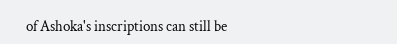of Ashoka's inscriptions can still be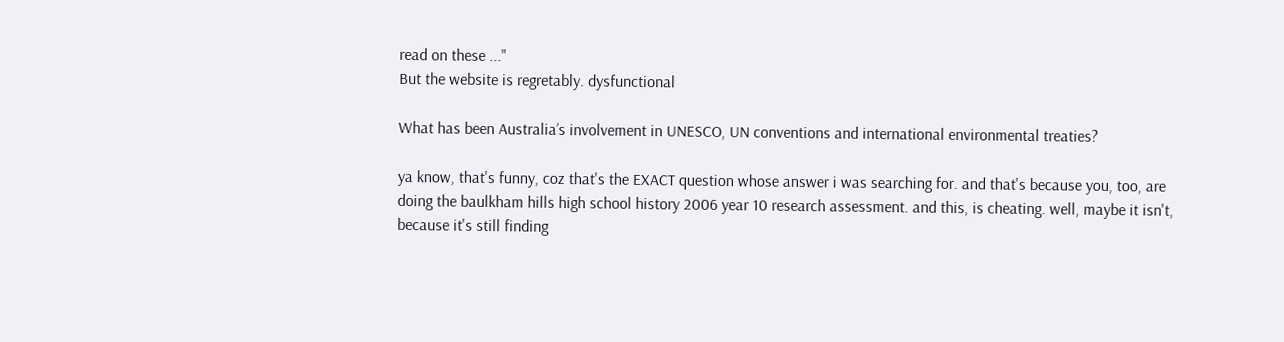read on these ..."
But the website is regretably. dysfunctional

What has been Australia’s involvement in UNESCO, UN conventions and international environmental treaties?

ya know, that's funny, coz that's the EXACT question whose answer i was searching for. and that's because you, too, are doing the baulkham hills high school history 2006 year 10 research assessment. and this, is cheating. well, maybe it isn't, because it's still finding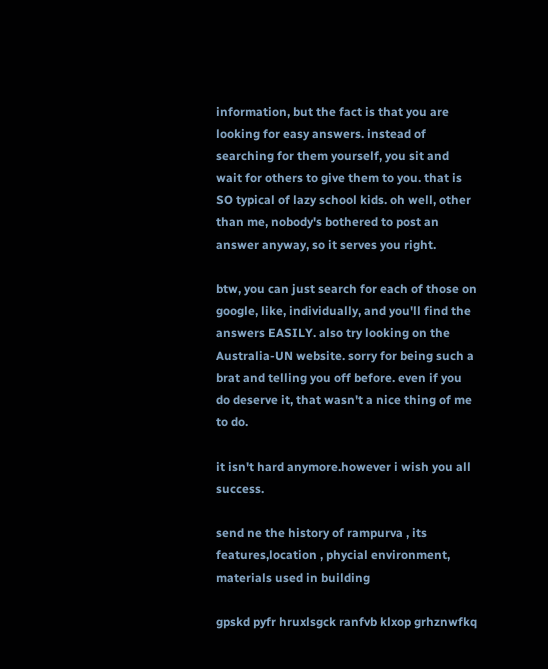information, but the fact is that you are looking for easy answers. instead of searching for them yourself, you sit and wait for others to give them to you. that is SO typical of lazy school kids. oh well, other than me, nobody's bothered to post an answer anyway, so it serves you right.

btw, you can just search for each of those on google, like, individually, and you'll find the answers EASILY. also try looking on the Australia-UN website. sorry for being such a brat and telling you off before. even if you do deserve it, that wasn't a nice thing of me to do.

it isn't hard anymore.however i wish you all success.

send ne the history of rampurva , its features,location , phycial environment, materials used in building

gpskd pyfr hruxlsgck ranfvb klxop grhznwfkq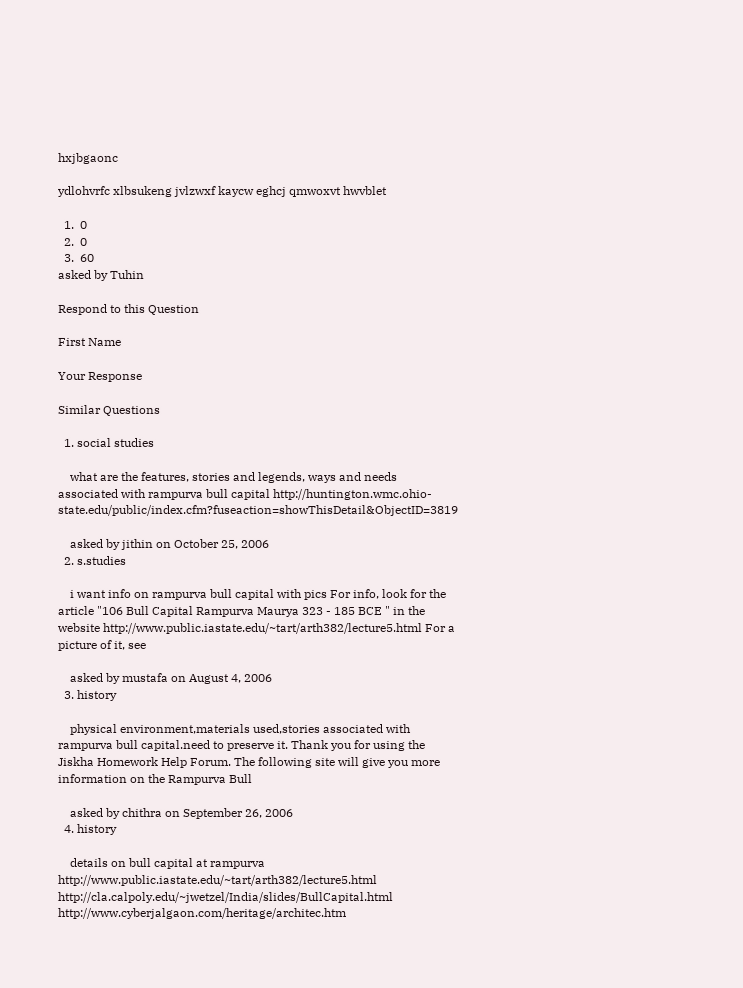hxjbgaonc

ydlohvrfc xlbsukeng jvlzwxf kaycw eghcj qmwoxvt hwvblet

  1.  0
  2.  0
  3.  60
asked by Tuhin

Respond to this Question

First Name

Your Response

Similar Questions

  1. social studies

    what are the features, stories and legends, ways and needs associated with rampurva bull capital http://huntington.wmc.ohio-state.edu/public/index.cfm?fuseaction=showThisDetail&ObjectID=3819

    asked by jithin on October 25, 2006
  2. s.studies

    i want info on rampurva bull capital with pics For info, look for the article "106 Bull Capital Rampurva Maurya 323 - 185 BCE " in the website http://www.public.iastate.edu/~tart/arth382/lecture5.html For a picture of it, see

    asked by mustafa on August 4, 2006
  3. history

    physical environment,materials used,stories associated with rampurva bull capital.need to preserve it. Thank you for using the Jiskha Homework Help Forum. The following site will give you more information on the Rampurva Bull

    asked by chithra on September 26, 2006
  4. history

    details on bull capital at rampurva http://www.public.iastate.edu/~tart/arth382/lecture5.html http://cla.calpoly.edu/~jwetzel/India/slides/BullCapital.html http://www.cyberjalgaon.com/heritage/architec.htm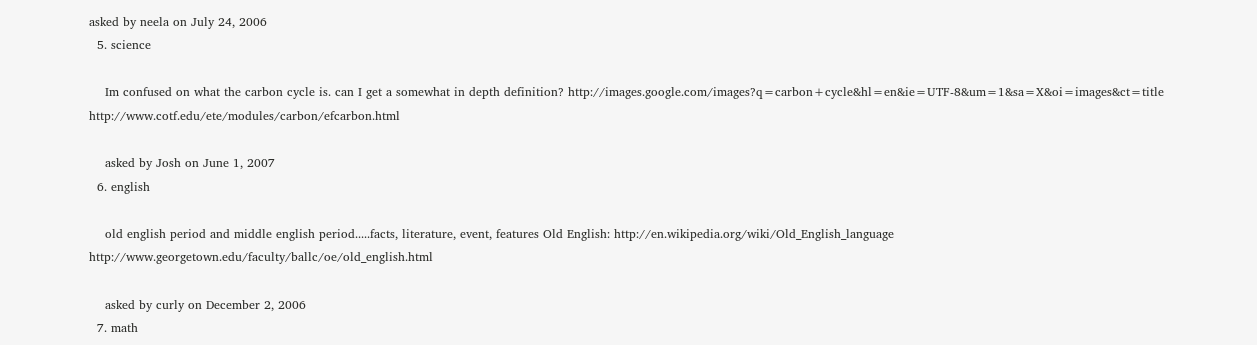asked by neela on July 24, 2006
  5. science

    Im confused on what the carbon cycle is. can I get a somewhat in depth definition? http://images.google.com/images?q=carbon+cycle&hl=en&ie=UTF-8&um=1&sa=X&oi=images&ct=title http://www.cotf.edu/ete/modules/carbon/efcarbon.html

    asked by Josh on June 1, 2007
  6. english

    old english period and middle english period.....facts, literature, event, features Old English: http://en.wikipedia.org/wiki/Old_English_language http://www.georgetown.edu/faculty/ballc/oe/old_english.html

    asked by curly on December 2, 2006
  7. math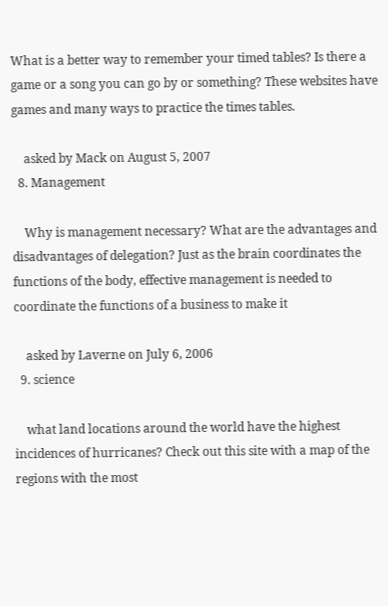What is a better way to remember your timed tables? Is there a game or a song you can go by or something? These websites have games and many ways to practice the times tables.

    asked by Mack on August 5, 2007
  8. Management

    Why is management necessary? What are the advantages and disadvantages of delegation? Just as the brain coordinates the functions of the body, effective management is needed to coordinate the functions of a business to make it

    asked by Laverne on July 6, 2006
  9. science

    what land locations around the world have the highest incidences of hurricanes? Check out this site with a map of the regions with the most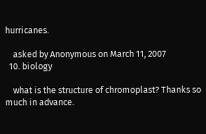hurricanes.

    asked by Anonymous on March 11, 2007
  10. biology

    what is the structure of chromoplast? Thanks so much in advance.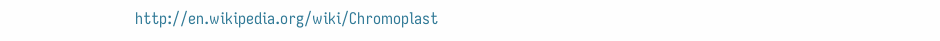http://en.wikipedia.org/wiki/Chromoplast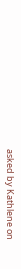asked by Kathlene on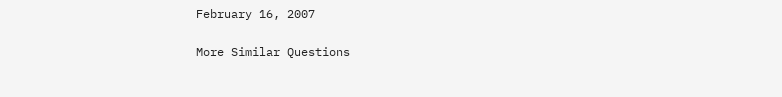February 16, 2007

More Similar Questions